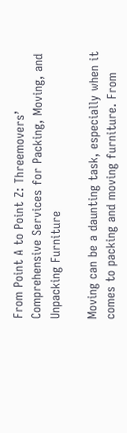From Point A to Point Z: Threemovers’ Comprehensive Services for Packing, Moving, and Unpacking Furniture

Moving can be a daunting task, especially when it comes to packing and moving furniture. From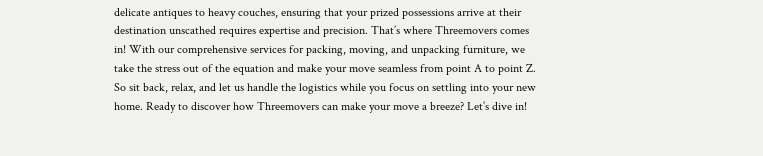delicate antiques to heavy couches, ensuring that your prized possessions arrive at their destination unscathed requires expertise and precision. That’s where Threemovers comes in! With our comprehensive services for packing, moving, and unpacking furniture, we take the stress out of the equation and make your move seamless from point A to point Z. So sit back, relax, and let us handle the logistics while you focus on settling into your new home. Ready to discover how Threemovers can make your move a breeze? Let’s dive in!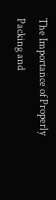The Importance of Properly Packing and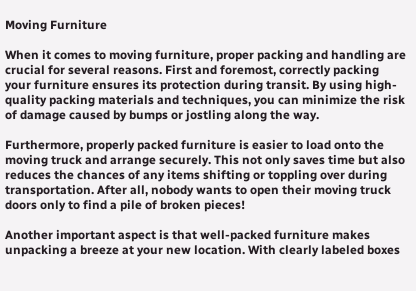Moving Furniture

When it comes to moving furniture, proper packing and handling are crucial for several reasons. First and foremost, correctly packing your furniture ensures its protection during transit. By using high-quality packing materials and techniques, you can minimize the risk of damage caused by bumps or jostling along the way.

Furthermore, properly packed furniture is easier to load onto the moving truck and arrange securely. This not only saves time but also reduces the chances of any items shifting or toppling over during transportation. After all, nobody wants to open their moving truck doors only to find a pile of broken pieces!

Another important aspect is that well-packed furniture makes unpacking a breeze at your new location. With clearly labeled boxes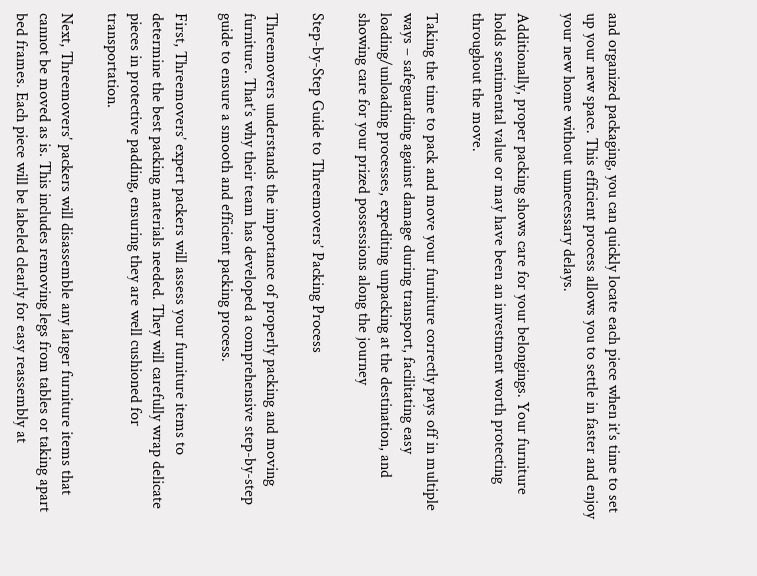and organized packaging, you can quickly locate each piece when it’s time to set up your new space. This efficient process allows you to settle in faster and enjoy your new home without unnecessary delays.

Additionally, proper packing shows care for your belongings. Your furniture holds sentimental value or may have been an investment worth protecting throughout the move.

Taking the time to pack and move your furniture correctly pays off in multiple ways – safeguarding against damage during transport, facilitating easy loading/unloading processes, expediting unpacking at the destination, and showing care for your prized possessions along the journey

Step-by-Step Guide to Threemovers’ Packing Process

Threemovers understands the importance of properly packing and moving furniture. That’s why their team has developed a comprehensive step-by-step guide to ensure a smooth and efficient packing process.

First, Threemovers’ expert packers will assess your furniture items to determine the best packing materials needed. They will carefully wrap delicate pieces in protective padding, ensuring they are well cushioned for transportation.

Next, Threemovers’ packers will disassemble any larger furniture items that cannot be moved as is. This includes removing legs from tables or taking apart bed frames. Each piece will be labeled clearly for easy reassembly at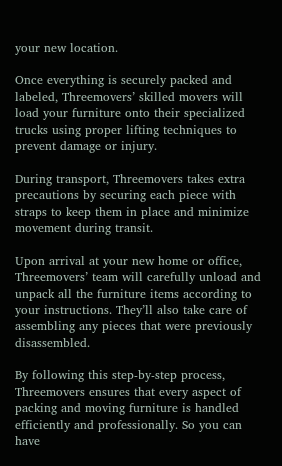your new location.

Once everything is securely packed and labeled, Threemovers’ skilled movers will load your furniture onto their specialized trucks using proper lifting techniques to prevent damage or injury.

During transport, Threemovers takes extra precautions by securing each piece with straps to keep them in place and minimize movement during transit.

Upon arrival at your new home or office, Threemovers’ team will carefully unload and unpack all the furniture items according to your instructions. They’ll also take care of assembling any pieces that were previously disassembled.

By following this step-by-step process, Threemovers ensures that every aspect of packing and moving furniture is handled efficiently and professionally. So you can have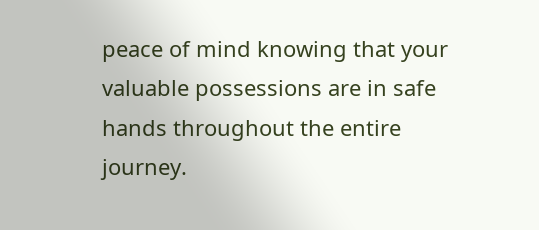peace of mind knowing that your valuable possessions are in safe hands throughout the entire journey.